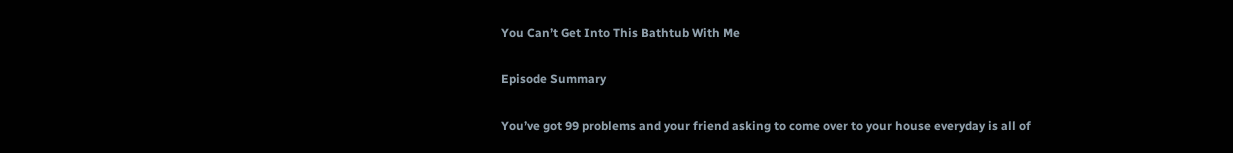You Can’t Get Into This Bathtub With Me

Episode Summary

You’ve got 99 problems and your friend asking to come over to your house everyday is all of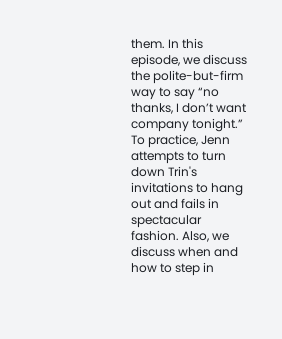them. In this episode, we discuss the polite-but-firm way to say “no thanks, I don’t want company tonight.” To practice, Jenn attempts to turn down Trin's invitations to hang out and fails in spectacular fashion. Also, we discuss when and how to step in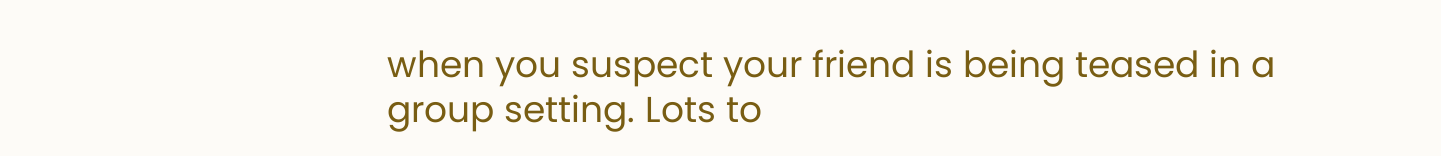when you suspect your friend is being teased in a group setting. Lots to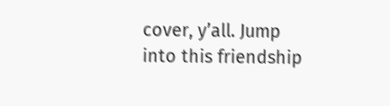cover, y’all. Jump into this friendship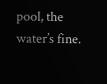pool, the water’s fine.